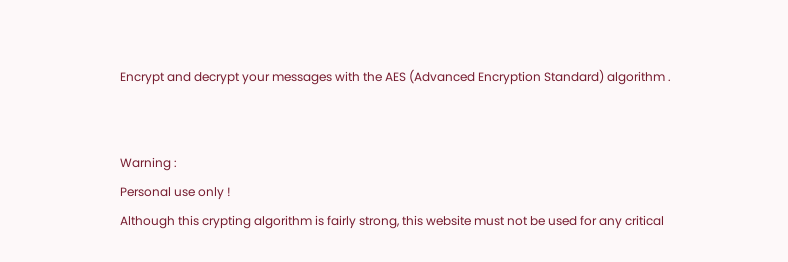Encrypt and decrypt your messages with the AES (Advanced Encryption Standard) algorithm .


Warning :
Personal use only !
Although this crypting algorithm is fairly strong, this website must not be used for any critical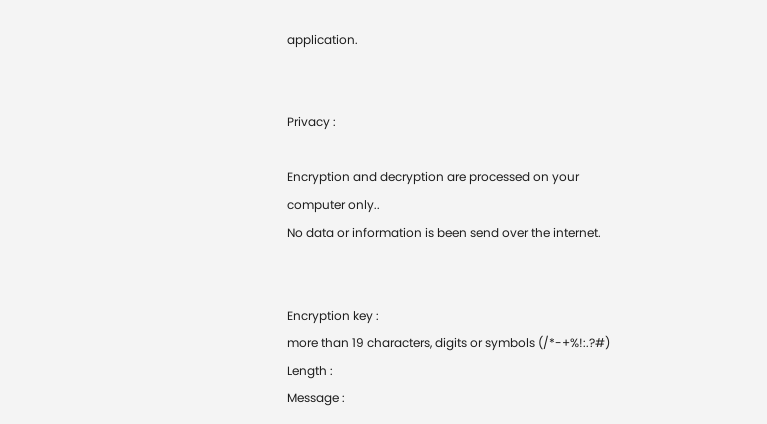application.


Privacy :

Encryption and decryption are processed on your computer only..
No data or information is been send over the internet.


Encryption key :
more than 19 characters, digits or symbols (/*-+%!:.?#)
Length :
Message :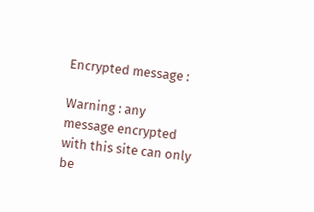Encrypted message :

Warning : any message encrypted with this site can only be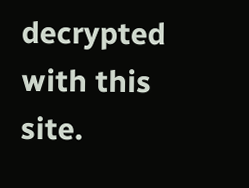decrypted with this site.